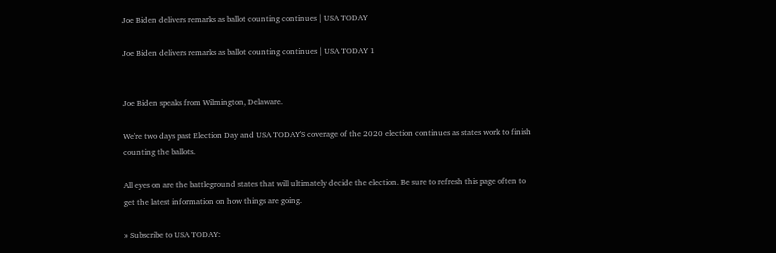Joe Biden delivers remarks as ballot counting continues | USA TODAY

Joe Biden delivers remarks as ballot counting continues | USA TODAY 1


Joe Biden speaks from Wilmington, Delaware.

We're two days past Election Day and USA TODAY'S coverage of the 2020 election continues as states work to finish counting the ballots.

All eyes on are the battleground states that will ultimately decide the election. Be sure to refresh this page often to get the latest information on how things are going.

» Subscribe to USA TODAY: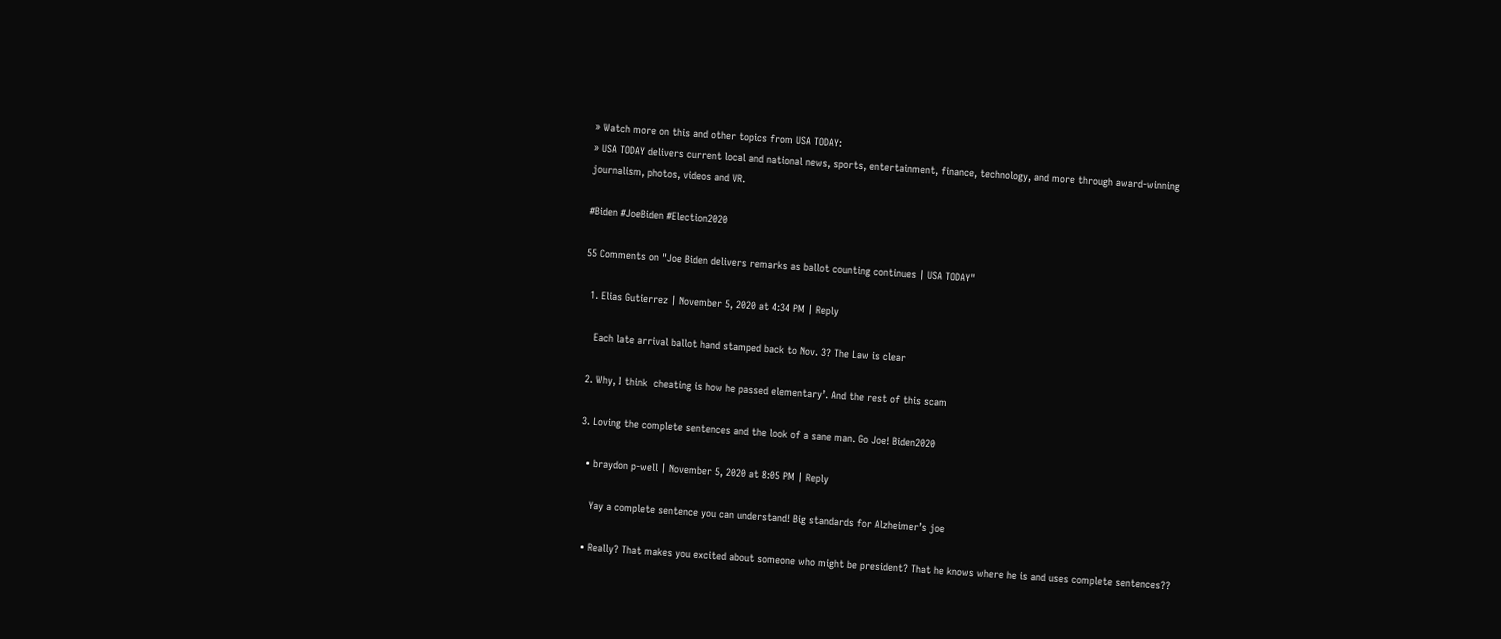» Watch more on this and other topics from USA TODAY:
» USA TODAY delivers current local and national news, sports, entertainment, finance, technology, and more through award-winning journalism, photos, videos and VR.

#Biden #JoeBiden #Election2020

55 Comments on "Joe Biden delivers remarks as ballot counting continues | USA TODAY"

  1. Elias Gutierrez | November 5, 2020 at 4:34 PM | Reply

    Each late arrival ballot hand stamped back to Nov. 3? The Law is clear

  2. Why, I think  cheating is how he passed elementary’. And the rest of this scam

  3. Loving the complete sentences and the look of a sane man. Go Joe! Biden2020

    • braydon p-well | November 5, 2020 at 8:05 PM | Reply

      Yay a complete sentence you can understand! Big standards for Alzheimer’s joe

    • Really? That makes you excited about someone who might be president? That he knows where he is and uses complete sentences??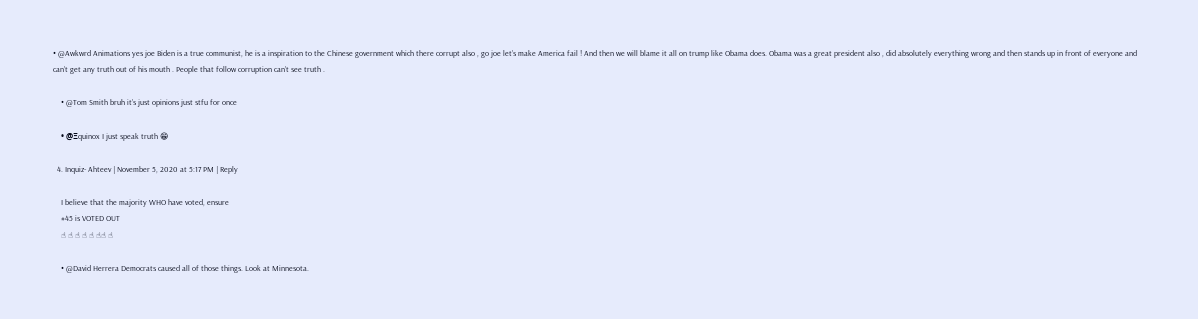• @Awkwrd Animations yes joe Biden is a true communist, he is a inspiration to the Chinese government which there corrupt also , go joe let’s make America fail ! And then we will blame it all on trump like Obama does. Obama was a great president also , did absolutely everything wrong and then stands up in front of everyone and can’t get any truth out of his mouth . People that follow corruption can’t see truth .

    • @Tom Smith bruh it’s just opinions just stfu for once

    • @Ξquinox I just speak truth 😁

  4. Inquiz- Ahteev | November 5, 2020 at 5:17 PM | Reply

    I believe that the majority WHO have voted, ensure
    #45 is VOTED OUT
    ☝ ☝ ☝ ☝ ☝ ☝☝ ☝

    • @David Herrera Democrats caused all of those things. Look at Minnesota.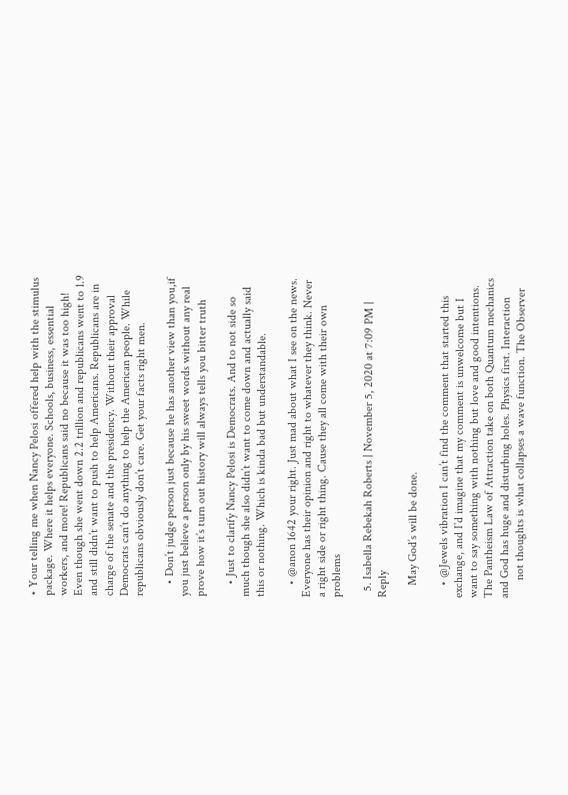• Your telling me when Nancy Pelosi offered help with the stimulus package. Where it helps everyone. Schools, business, essential workers, and more! Republicans said no because it was too high! Even though she went down 2.2 trillion and republicans went to 1.9 and still didn’t want to push to help Americans. Republicans are in charge of the senate and the presidency. Without their approval Democrats can’t do anything to help the American people. While republicans obviously don’t care. Get your facts right men.

    • Don’t judge person just because he has another view than you,if you just believe a person only by his sweet words without any real prove how it’s turn out history will always tells you bitter truth

    • Just to clarify Nancy Pelosi is Democrats. And to not side so much though she also didn’t want to come down and actually said this or nothing. Which is kinda bad but understandable.

    • @anon 1642 your right. Just mad about what I see on the news. Everyone has their opinion and right to whatever they think. Never a right side or right thing. Cause they all come with their own problems

  5. Isabella Rebekah Roberts | November 5, 2020 at 7:09 PM | Reply

    May God’s will be done.

    • @Jewels vibration I can’t find the comment that started this exchange, and I’d imagine that my comment is unwelcome but I want to say something with nothing but love and good intentions. The Pantheism Law of Attraction take on both Quantum mechanics and God has huge and disturbing holes. Physics first. Interaction
      not thoughts is what collapses a wave function. The Observer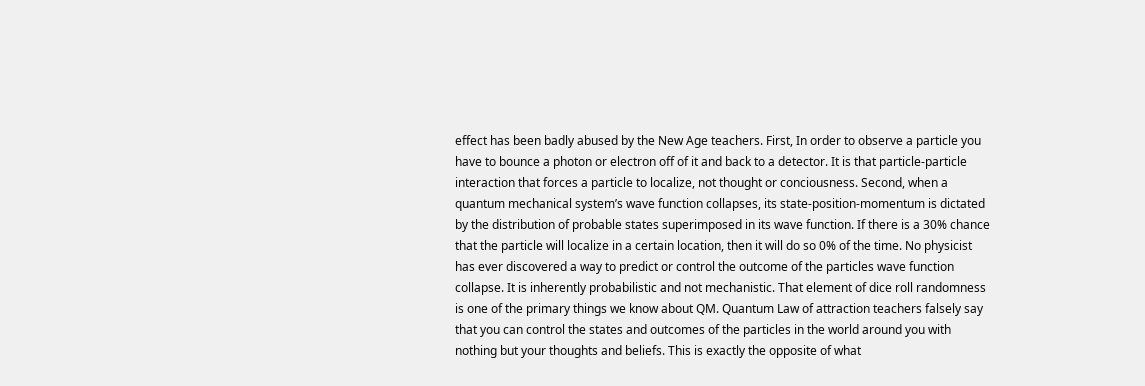effect has been badly abused by the New Age teachers. First, In order to observe a particle you have to bounce a photon or electron off of it and back to a detector. It is that particle-particle interaction that forces a particle to localize, not thought or conciousness. Second, when a quantum mechanical system’s wave function collapses, its state-position-momentum is dictated by the distribution of probable states superimposed in its wave function. If there is a 30% chance that the particle will localize in a certain location, then it will do so 0% of the time. No physicist has ever discovered a way to predict or control the outcome of the particles wave function collapse. It is inherently probabilistic and not mechanistic. That element of dice roll randomness is one of the primary things we know about QM. Quantum Law of attraction teachers falsely say that you can control the states and outcomes of the particles in the world around you with nothing but your thoughts and beliefs. This is exactly the opposite of what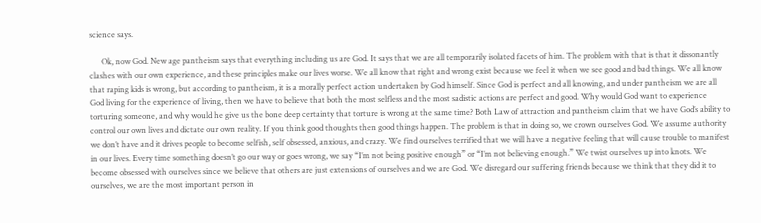science says.

      Ok, now God. New age pantheism says that everything including us are God. It says that we are all temporarily isolated facets of him. The problem with that is that it dissonantly clashes with our own experience, and these principles make our lives worse. We all know that right and wrong exist because we feel it when we see good and bad things. We all know that raping kids is wrong, but according to pantheism, it is a morally perfect action undertaken by God himself. Since God is perfect and all knowing, and under pantheism we are all God living for the experience of living, then we have to believe that both the most selfless and the most sadistic actions are perfect and good. Why would God want to experience torturing someone, and why would he give us the bone deep certainty that torture is wrong at the same time? Both Law of attraction and pantheism claim that we have God’s ability to control our own lives and dictate our own reality. If you think good thoughts then good things happen. The problem is that in doing so, we crown ourselves God. We assume authority we don’t have and it drives people to become selfish, self obsessed, anxious, and crazy. We find ourselves terrified that we will have a negative feeling that will cause trouble to manifest in our lives. Every time something doesn’t go our way or goes wrong, we say “I’m not being positive enough” or “I’m not believing enough.” We twist ourselves up into knots. We become obsessed with ourselves since we believe that others are just extensions of ourselves and we are God. We disregard our suffering friends because we think that they did it to ourselves, we are the most important person in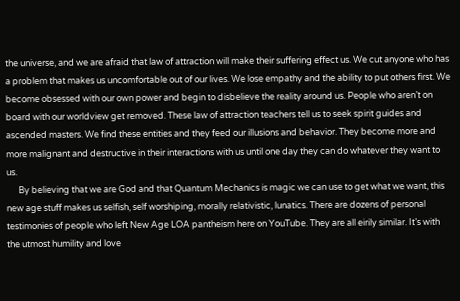the universe, and we are afraid that law of attraction will make their suffering effect us. We cut anyone who has a problem that makes us uncomfortable out of our lives. We lose empathy and the ability to put others first. We become obsessed with our own power and begin to disbelieve the reality around us. People who aren’t on board with our worldview get removed. These law of attraction teachers tell us to seek spirit guides and ascended masters. We find these entities and they feed our illusions and behavior. They become more and more malignant and destructive in their interactions with us until one day they can do whatever they want to us.
      By believing that we are God and that Quantum Mechanics is magic we can use to get what we want, this new age stuff makes us selfish, self worshiping, morally relativistic, lunatics. There are dozens of personal testimonies of people who left New Age LOA pantheism here on YouTube. They are all eirily similar. It’s with the utmost humility and love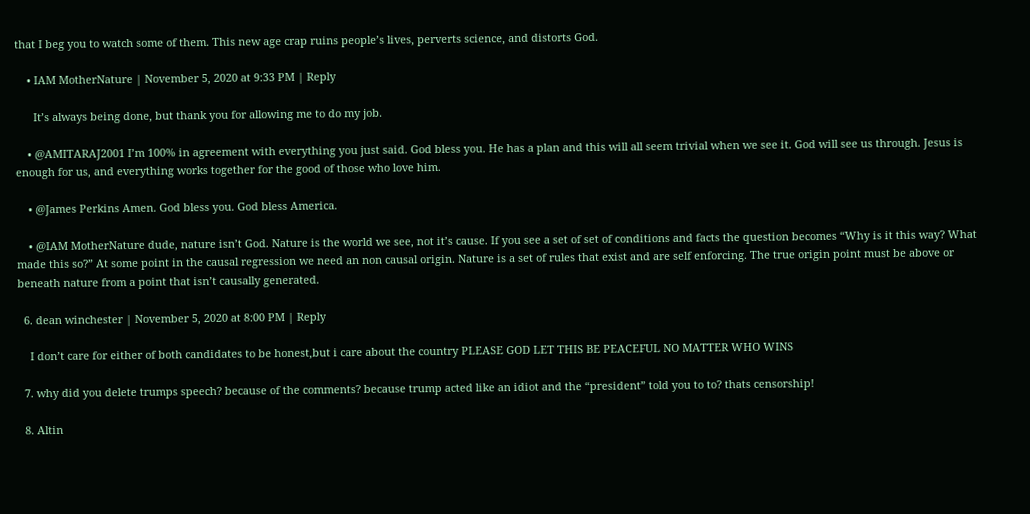that I beg you to watch some of them. This new age crap ruins people’s lives, perverts science, and distorts God.

    • IAM MotherNature | November 5, 2020 at 9:33 PM | Reply

      It’s always being done, but thank you for allowing me to do my job.

    • @AMITARAJ2001 I’m 100% in agreement with everything you just said. God bless you. He has a plan and this will all seem trivial when we see it. God will see us through. Jesus is enough for us, and everything works together for the good of those who love him.

    • @James Perkins Amen. God bless you. God bless America.

    • @IAM MotherNature dude, nature isn’t God. Nature is the world we see, not it’s cause. If you see a set of set of conditions and facts the question becomes “Why is it this way? What made this so?” At some point in the causal regression we need an non causal origin. Nature is a set of rules that exist and are self enforcing. The true origin point must be above or beneath nature from a point that isn’t causally generated.

  6. dean winchester | November 5, 2020 at 8:00 PM | Reply

    I don’t care for either of both candidates to be honest,but i care about the country PLEASE GOD LET THIS BE PEACEFUL NO MATTER WHO WINS

  7. why did you delete trumps speech? because of the comments? because trump acted like an idiot and the “president” told you to to? thats censorship!

  8. Altin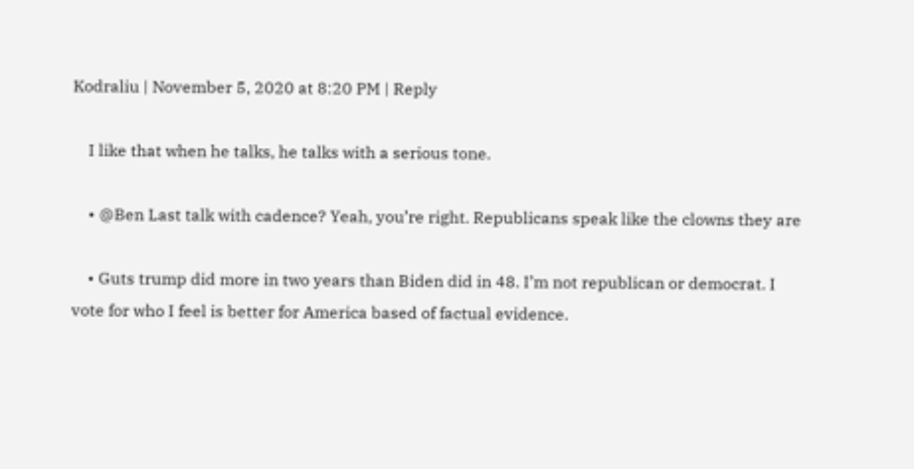Kodraliu | November 5, 2020 at 8:20 PM | Reply

    I like that when he talks, he talks with a serious tone.

    • @Ben Last talk with cadence? Yeah, you’re right. Republicans speak like the clowns they are

    • Guts trump did more in two years than Biden did in 48. I’m not republican or democrat. I vote for who I feel is better for America based of factual evidence.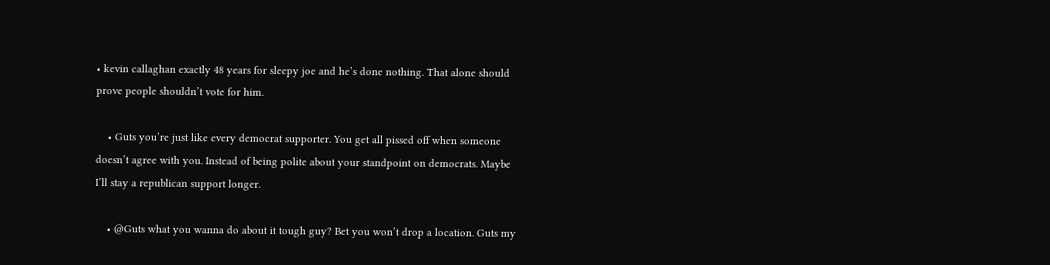• kevin callaghan exactly 48 years for sleepy joe and he’s done nothing. That alone should prove people shouldn’t vote for him.

    • Guts you’re just like every democrat supporter. You get all pissed off when someone doesn’t agree with you. Instead of being polite about your standpoint on democrats. Maybe I’ll stay a republican support longer.

    • @Guts what you wanna do about it tough guy? Bet you won’t drop a location. Guts my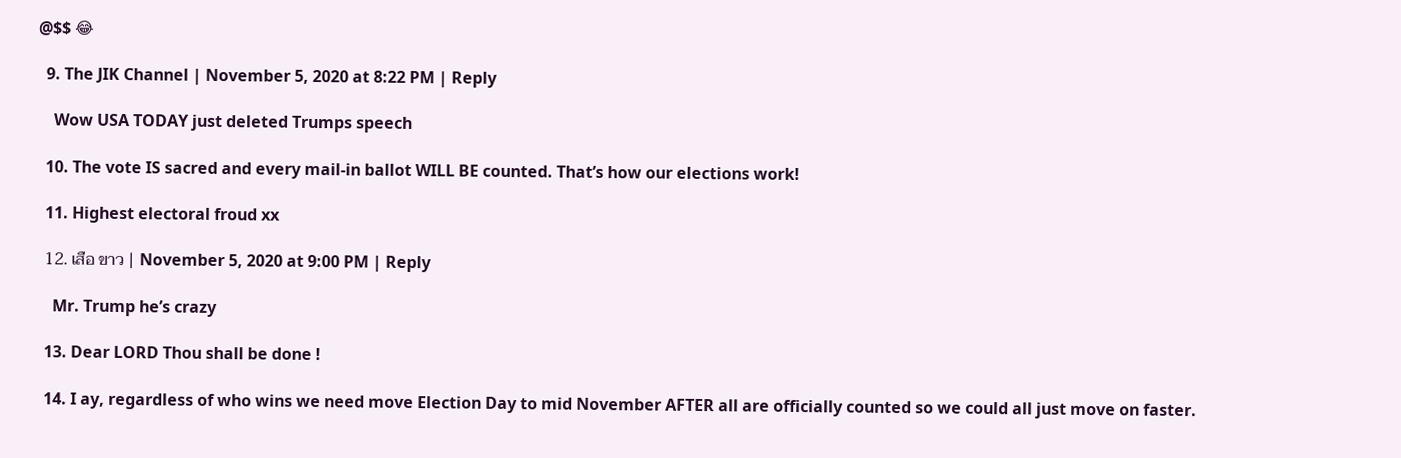@$$ 😂

  9. The JIK Channel | November 5, 2020 at 8:22 PM | Reply

    Wow USA TODAY just deleted Trumps speech

  10. The vote IS sacred and every mail-in ballot WILL BE counted. That’s how our elections work!

  11. Highest electoral froud xx

  12. เสือ ขาว | November 5, 2020 at 9:00 PM | Reply

    Mr. Trump he’s crazy

  13. Dear LORD Thou shall be done !

  14. I ay, regardless of who wins we need move Election Day to mid November AFTER all are officially counted so we could all just move on faster.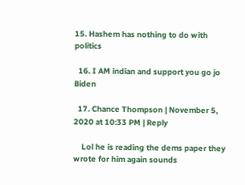15. Hashem has nothing to do with politics

  16. I AM indian and support you go jo Biden

  17. Chance Thompson | November 5, 2020 at 10:33 PM | Reply

    Lol he is reading the dems paper they wrote for him again sounds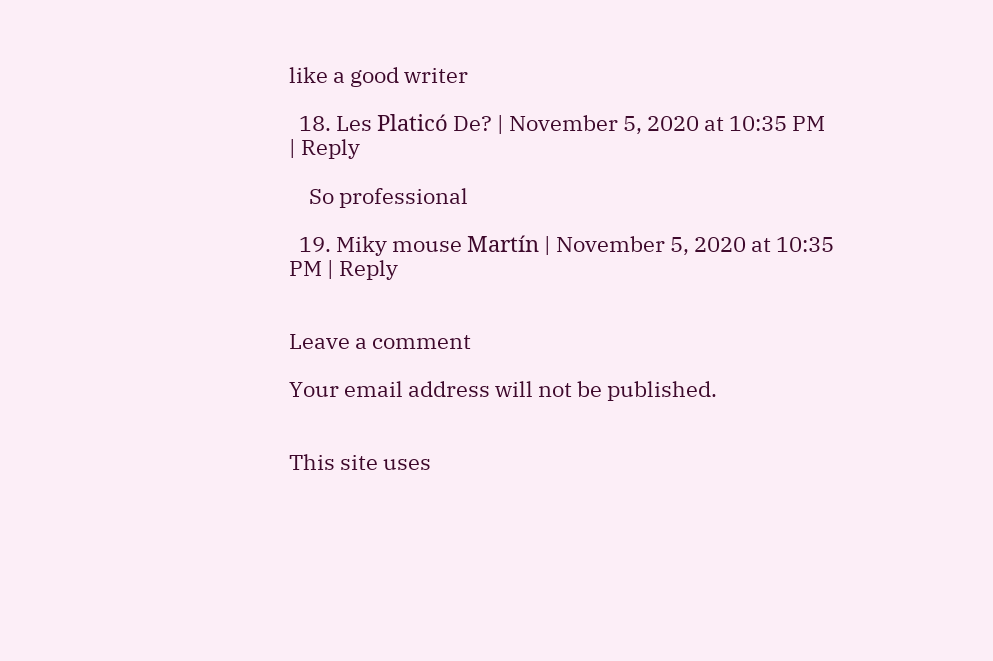like a good writer

  18. Les Platicó De? | November 5, 2020 at 10:35 PM | Reply

    So professional

  19. Miky mouse Martín | November 5, 2020 at 10:35 PM | Reply


Leave a comment

Your email address will not be published.


This site uses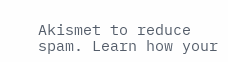Akismet to reduce spam. Learn how your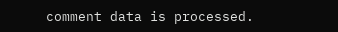comment data is processed.